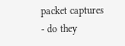packet captures - do they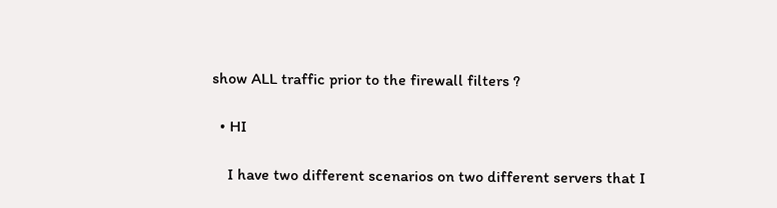show ALL traffic prior to the firewall filters ?

  • HI

    I have two different scenarios on two different servers that I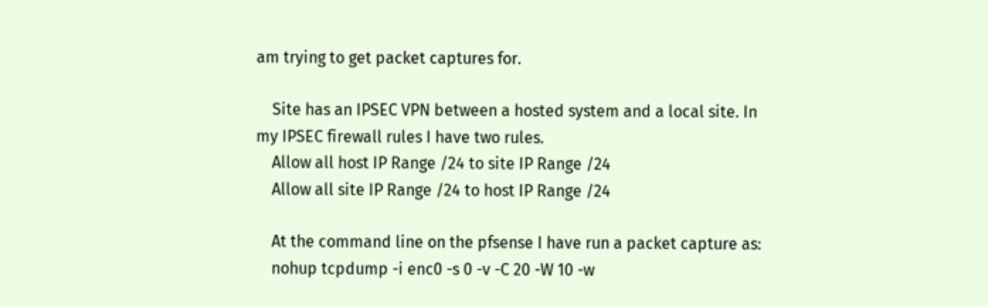am trying to get packet captures for.

    Site has an IPSEC VPN between a hosted system and a local site. In my IPSEC firewall rules I have two rules.
    Allow all host IP Range /24 to site IP Range /24
    Allow all site IP Range /24 to host IP Range /24

    At the command line on the pfsense I have run a packet capture as:
    nohup tcpdump -i enc0 -s 0 -v -C 20 -W 10 -w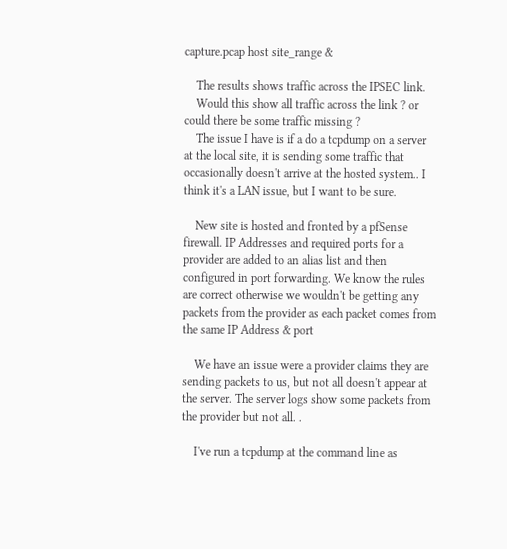capture.pcap host site_range &

    The results shows traffic across the IPSEC link.
    Would this show all traffic across the link ? or could there be some traffic missing ?
    The issue I have is if a do a tcpdump on a server at the local site, it is sending some traffic that occasionally doesn't arrive at the hosted system.. I think it's a LAN issue, but I want to be sure.

    New site is hosted and fronted by a pfSense firewall. IP Addresses and required ports for a provider are added to an alias list and then configured in port forwarding. We know the rules are correct otherwise we wouldn't be getting any packets from the provider as each packet comes from the same IP Address & port

    We have an issue were a provider claims they are sending packets to us, but not all doesn't appear at the server. The server logs show some packets from the provider but not all. .

    I've run a tcpdump at the command line as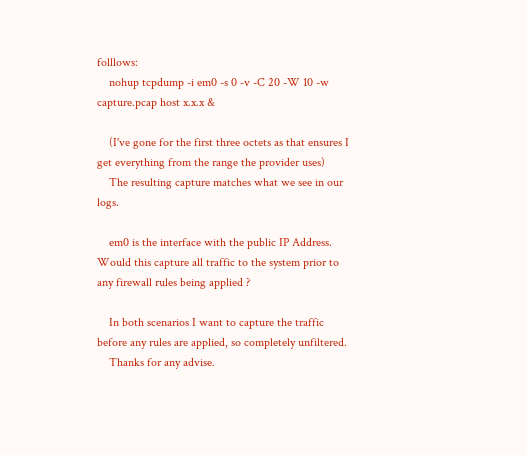folllows:
    nohup tcpdump -i em0 -s 0 -v -C 20 -W 10 -w capture.pcap host x.x.x &

    (I've gone for the first three octets as that ensures I get everything from the range the provider uses)
    The resulting capture matches what we see in our logs.

    em0 is the interface with the public IP Address. Would this capture all traffic to the system prior to any firewall rules being applied ?

    In both scenarios I want to capture the traffic before any rules are applied, so completely unfiltered.
    Thanks for any advise.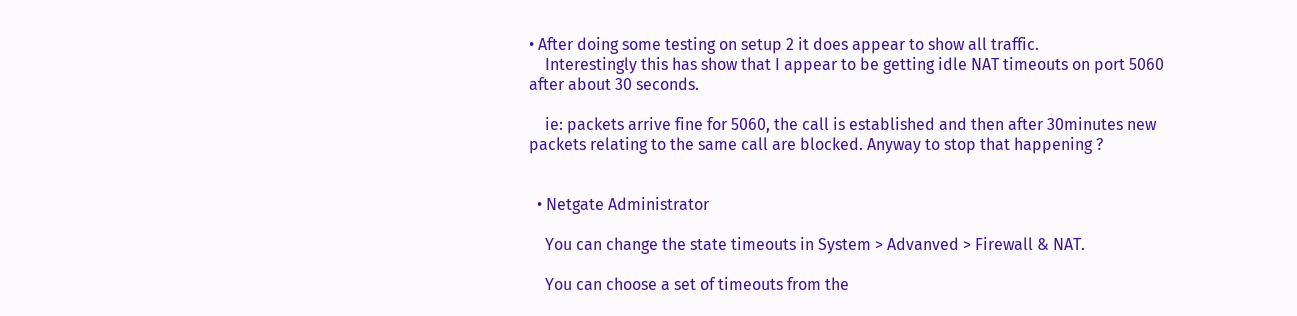• After doing some testing on setup 2 it does appear to show all traffic.
    Interestingly this has show that I appear to be getting idle NAT timeouts on port 5060 after about 30 seconds.

    ie: packets arrive fine for 5060, the call is established and then after 30minutes new packets relating to the same call are blocked. Anyway to stop that happening ?


  • Netgate Administrator

    You can change the state timeouts in System > Advanved > Firewall & NAT.

    You can choose a set of timeouts from the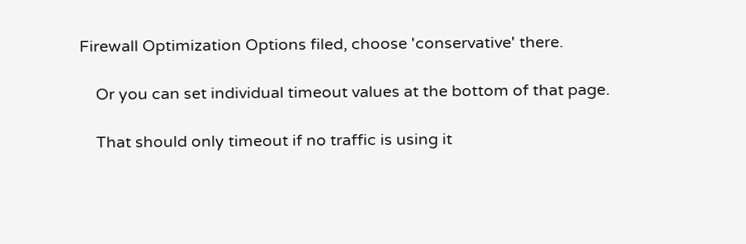Firewall Optimization Options filed, choose 'conservative' there.

    Or you can set individual timeout values at the bottom of that page.

    That should only timeout if no traffic is using it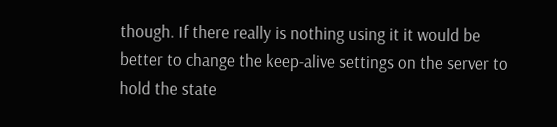though. If there really is nothing using it it would be better to change the keep-alive settings on the server to hold the state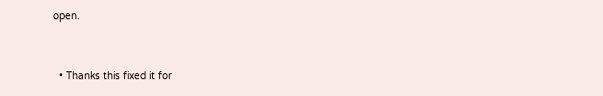open.


  • Thanks this fixed it for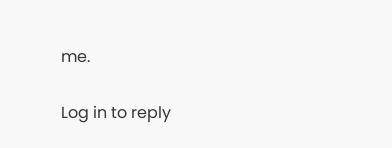me.

Log in to reply